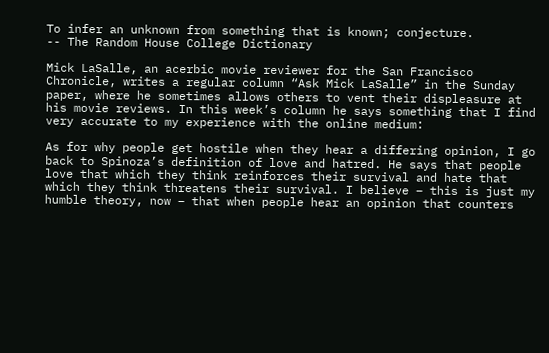To infer an unknown from something that is known; conjecture.
-- The Random House College Dictionary

Mick LaSalle, an acerbic movie reviewer for the San Francisco Chronicle, writes a regular column “Ask Mick LaSalle” in the Sunday paper, where he sometimes allows others to vent their displeasure at his movie reviews. In this week’s column he says something that I find very accurate to my experience with the online medium:

As for why people get hostile when they hear a differing opinion, I go back to Spinoza’s definition of love and hatred. He says that people love that which they think reinforces their survival and hate that which they think threatens their survival. I believe – this is just my humble theory, now – that when people hear an opinion that counters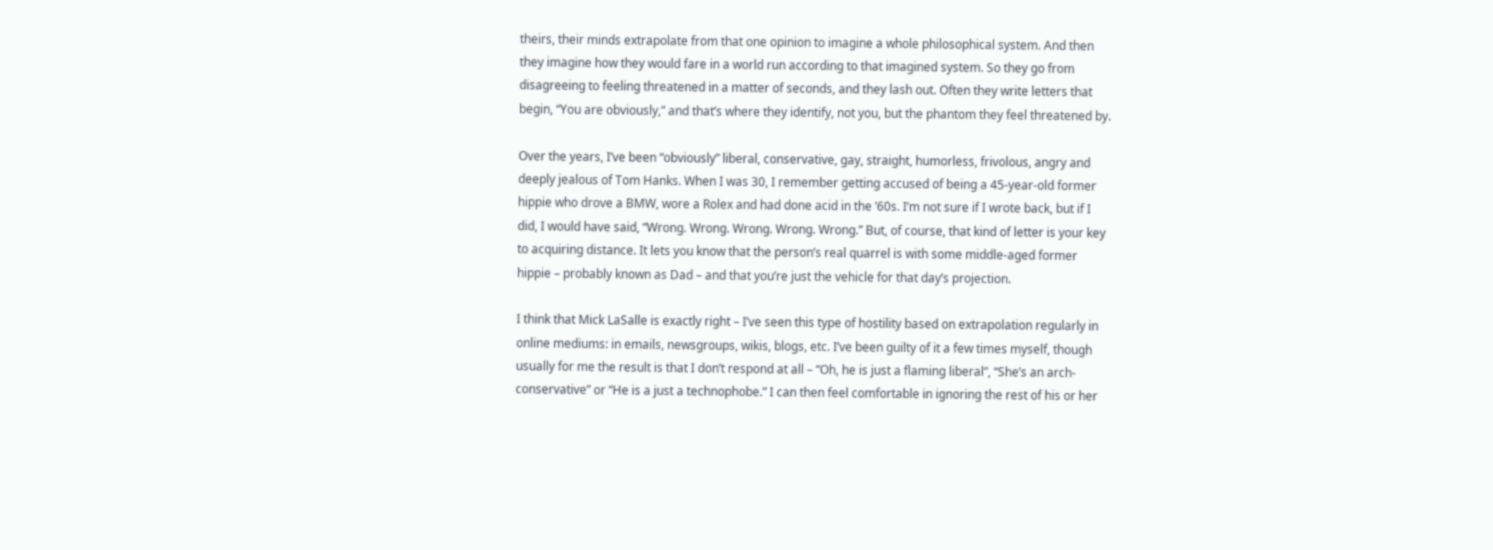theirs, their minds extrapolate from that one opinion to imagine a whole philosophical system. And then they imagine how they would fare in a world run according to that imagined system. So they go from disagreeing to feeling threatened in a matter of seconds, and they lash out. Often they write letters that begin, “You are obviously,” and that’s where they identify, not you, but the phantom they feel threatened by.

Over the years, I’ve been “obviously” liberal, conservative, gay, straight, humorless, frivolous, angry and deeply jealous of Tom Hanks. When I was 30, I remember getting accused of being a 45-year-old former hippie who drove a BMW, wore a Rolex and had done acid in the ’60s. I’m not sure if I wrote back, but if I did, I would have said, “Wrong. Wrong. Wrong. Wrong. Wrong.” But, of course, that kind of letter is your key to acquiring distance. It lets you know that the person’s real quarrel is with some middle-aged former hippie – probably known as Dad – and that you’re just the vehicle for that day’s projection.

I think that Mick LaSalle is exactly right – I’ve seen this type of hostility based on extrapolation regularly in online mediums: in emails, newsgroups, wikis, blogs, etc. I’ve been guilty of it a few times myself, though usually for me the result is that I don’t respond at all – “Oh, he is just a flaming liberal”, “She’s an arch-conservative” or “He is a just a technophobe.” I can then feel comfortable in ignoring the rest of his or her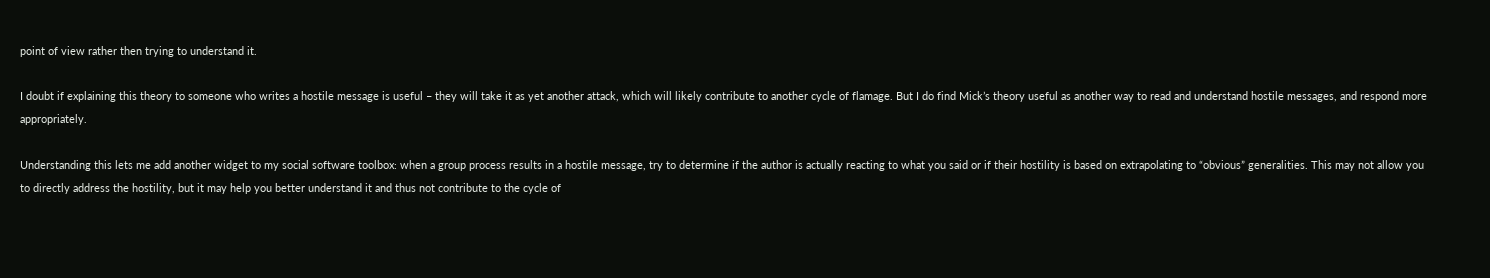point of view rather then trying to understand it.

I doubt if explaining this theory to someone who writes a hostile message is useful – they will take it as yet another attack, which will likely contribute to another cycle of flamage. But I do find Mick’s theory useful as another way to read and understand hostile messages, and respond more appropriately.

Understanding this lets me add another widget to my social software toolbox: when a group process results in a hostile message, try to determine if the author is actually reacting to what you said or if their hostility is based on extrapolating to “obvious” generalities. This may not allow you to directly address the hostility, but it may help you better understand it and thus not contribute to the cycle of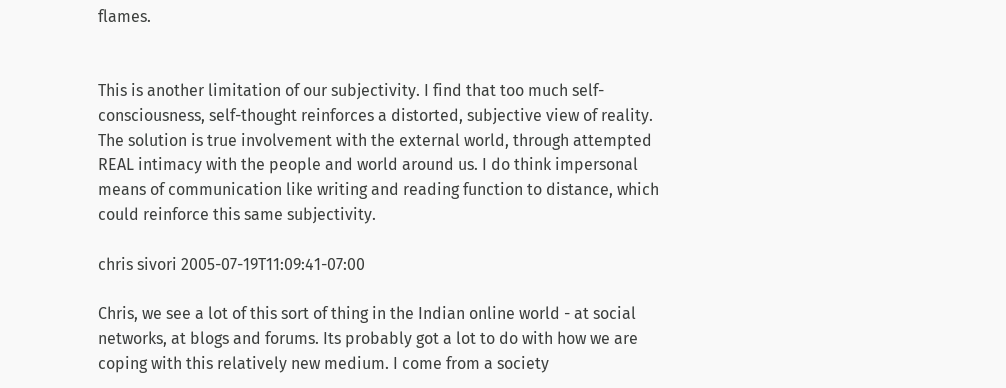flames.


This is another limitation of our subjectivity. I find that too much self-consciousness, self-thought reinforces a distorted, subjective view of reality. The solution is true involvement with the external world, through attempted REAL intimacy with the people and world around us. I do think impersonal means of communication like writing and reading function to distance, which could reinforce this same subjectivity.

chris sivori 2005-07-19T11:09:41-07:00

Chris, we see a lot of this sort of thing in the Indian online world - at social networks, at blogs and forums. Its probably got a lot to do with how we are coping with this relatively new medium. I come from a society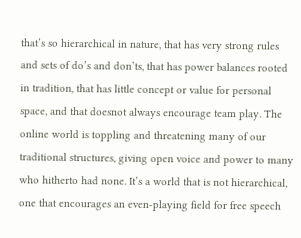that’s so hierarchical in nature, that has very strong rules and sets of do’s and don’ts, that has power balances rooted in tradition, that has little concept or value for personal space, and that doesnot always encourage team play. The online world is toppling and threatening many of our traditional structures, giving open voice and power to many who hitherto had none. It’s a world that is not hierarchical, one that encourages an even-playing field for free speech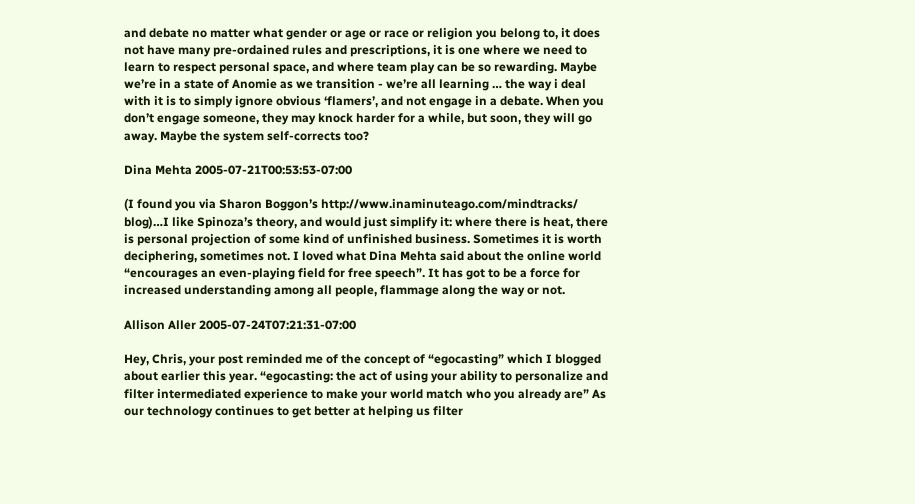and debate no matter what gender or age or race or religion you belong to, it does not have many pre-ordained rules and prescriptions, it is one where we need to learn to respect personal space, and where team play can be so rewarding. Maybe we’re in a state of Anomie as we transition - we’re all learning … the way i deal with it is to simply ignore obvious ‘flamers’, and not engage in a debate. When you don’t engage someone, they may knock harder for a while, but soon, they will go away. Maybe the system self-corrects too?

Dina Mehta 2005-07-21T00:53:53-07:00

(I found you via Sharon Boggon’s http://www.inaminuteago.com/mindtracks/ blog)…I like Spinoza’s theory, and would just simplify it: where there is heat, there is personal projection of some kind of unfinished business. Sometimes it is worth deciphering, sometimes not. I loved what Dina Mehta said about the online world “encourages an even-playing field for free speech”. It has got to be a force for increased understanding among all people, flammage along the way or not.

Allison Aller 2005-07-24T07:21:31-07:00

Hey, Chris, your post reminded me of the concept of “egocasting” which I blogged about earlier this year. “egocasting: the act of using your ability to personalize and filter intermediated experience to make your world match who you already are” As our technology continues to get better at helping us filter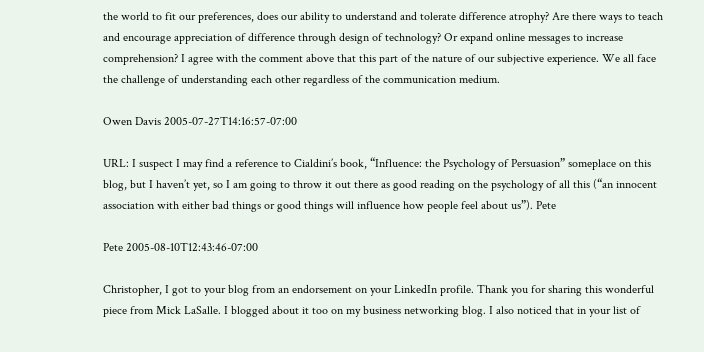the world to fit our preferences, does our ability to understand and tolerate difference atrophy? Are there ways to teach and encourage appreciation of difference through design of technology? Or expand online messages to increase comprehension? I agree with the comment above that this part of the nature of our subjective experience. We all face the challenge of understanding each other regardless of the communication medium.

Owen Davis 2005-07-27T14:16:57-07:00

URL: I suspect I may find a reference to Cialdini’s book, “Influence: the Psychology of Persuasion” someplace on this blog, but I haven’t yet, so I am going to throw it out there as good reading on the psychology of all this (“an innocent association with either bad things or good things will influence how people feel about us”). Pete

Pete 2005-08-10T12:43:46-07:00

Christopher, I got to your blog from an endorsement on your LinkedIn profile. Thank you for sharing this wonderful piece from Mick LaSalle. I blogged about it too on my business networking blog. I also noticed that in your list of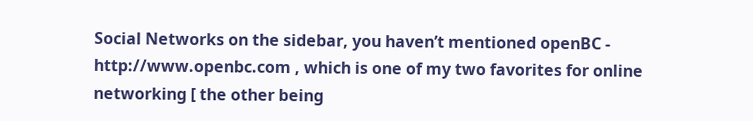Social Networks on the sidebar, you haven’t mentioned openBC - http://www.openbc.com , which is one of my two favorites for online networking [ the other being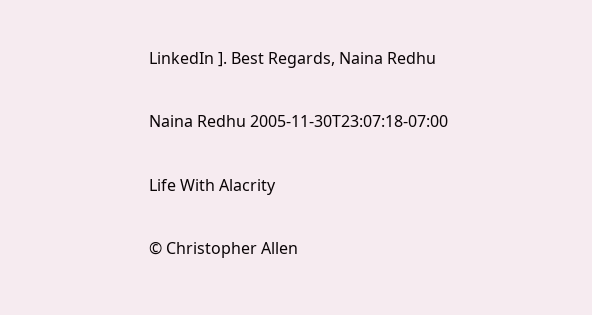LinkedIn ]. Best Regards, Naina Redhu

Naina Redhu 2005-11-30T23:07:18-07:00

Life With Alacrity

© Christopher Allen